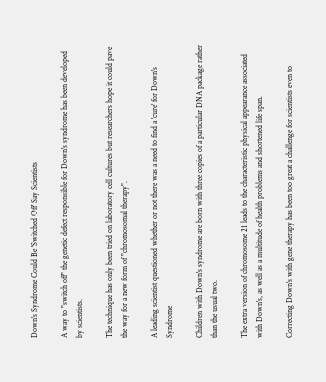Down's Syndrome Could Be 'Switched Off' Say Scientists

A way to "switch off" the genetic defect responsible for Down's syndrome has been developed by scientists.

The technique has only been tried on laboratory cell cultures but researchers hope it could pave the way for a new form of "chromosomal therapy".

A leading scientist questioned whether or not there was a need to find a 'cure' for Down's Syndrome

Children with Down's syndrome are born with three copies of a particular DNA package rather than the usual two.

The extra version of chromosome 21 leads to the characteristic physical appearance associated with Down's, as well as a multitude of health problems and shortened life span.

Correcting Down's with gene therapy has been too great a challenge for scientists even to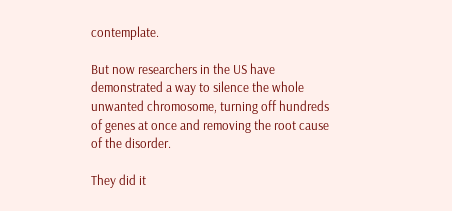contemplate.

But now researchers in the US have demonstrated a way to silence the whole unwanted chromosome, turning off hundreds of genes at once and removing the root cause of the disorder.

They did it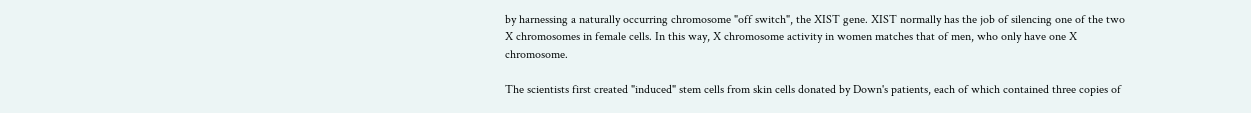by harnessing a naturally occurring chromosome "off switch", the XIST gene. XIST normally has the job of silencing one of the two X chromosomes in female cells. In this way, X chromosome activity in women matches that of men, who only have one X chromosome.

The scientists first created "induced" stem cells from skin cells donated by Down's patients, each of which contained three copies of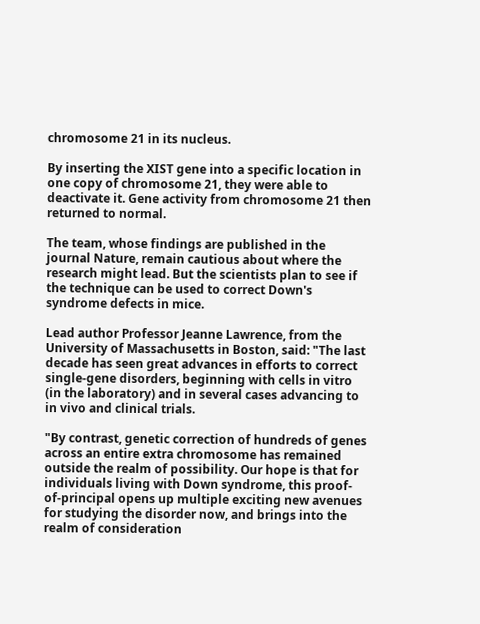chromosome 21 in its nucleus.

By inserting the XIST gene into a specific location in one copy of chromosome 21, they were able to deactivate it. Gene activity from chromosome 21 then returned to normal.

The team, whose findings are published in the journal Nature, remain cautious about where the research might lead. But the scientists plan to see if the technique can be used to correct Down's syndrome defects in mice.

Lead author Professor Jeanne Lawrence, from the University of Massachusetts in Boston, said: "The last decade has seen great advances in efforts to correct single-gene disorders, beginning with cells in vitro (in the laboratory) and in several cases advancing to in vivo and clinical trials.

"By contrast, genetic correction of hundreds of genes across an entire extra chromosome has remained outside the realm of possibility. Our hope is that for individuals living with Down syndrome, this proof-of-principal opens up multiple exciting new avenues for studying the disorder now, and brings into the realm of consideration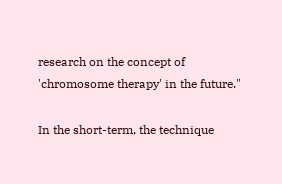research on the concept of 'chromosome therapy' in the future."

In the short-term, the technique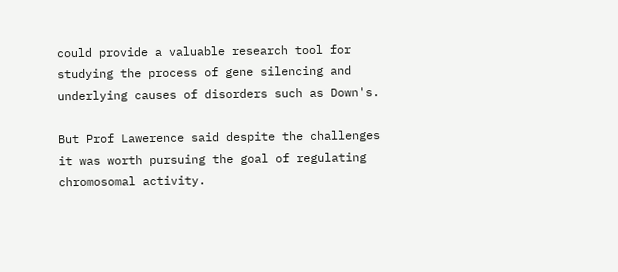could provide a valuable research tool for studying the process of gene silencing and underlying causes of disorders such as Down's.

But Prof Lawerence said despite the challenges it was worth pursuing the goal of regulating chromosomal activity.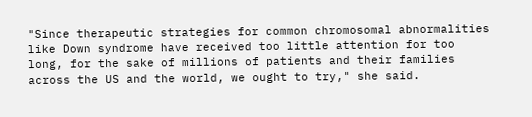"Since therapeutic strategies for common chromosomal abnormalities like Down syndrome have received too little attention for too long, for the sake of millions of patients and their families across the US and the world, we ought to try," she said.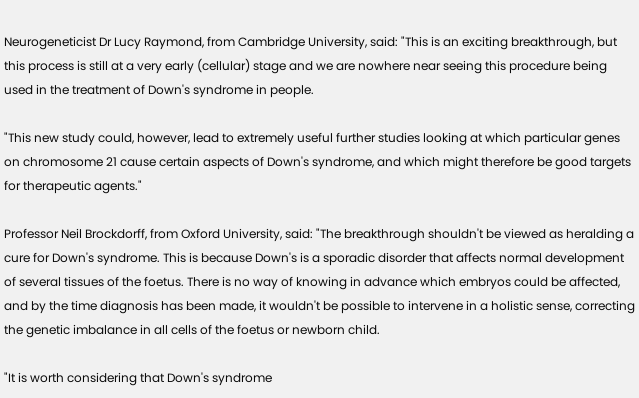Neurogeneticist Dr Lucy Raymond, from Cambridge University, said: "This is an exciting breakthrough, but this process is still at a very early (cellular) stage and we are nowhere near seeing this procedure being used in the treatment of Down's syndrome in people.

"This new study could, however, lead to extremely useful further studies looking at which particular genes on chromosome 21 cause certain aspects of Down's syndrome, and which might therefore be good targets for therapeutic agents."

Professor Neil Brockdorff, from Oxford University, said: "The breakthrough shouldn't be viewed as heralding a cure for Down's syndrome. This is because Down's is a sporadic disorder that affects normal development of several tissues of the foetus. There is no way of knowing in advance which embryos could be affected, and by the time diagnosis has been made, it wouldn't be possible to intervene in a holistic sense, correcting the genetic imbalance in all cells of the foetus or newborn child.

"It is worth considering that Down's syndrome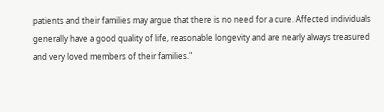patients and their families may argue that there is no need for a cure. Affected individuals generally have a good quality of life, reasonable longevity and are nearly always treasured and very loved members of their families."